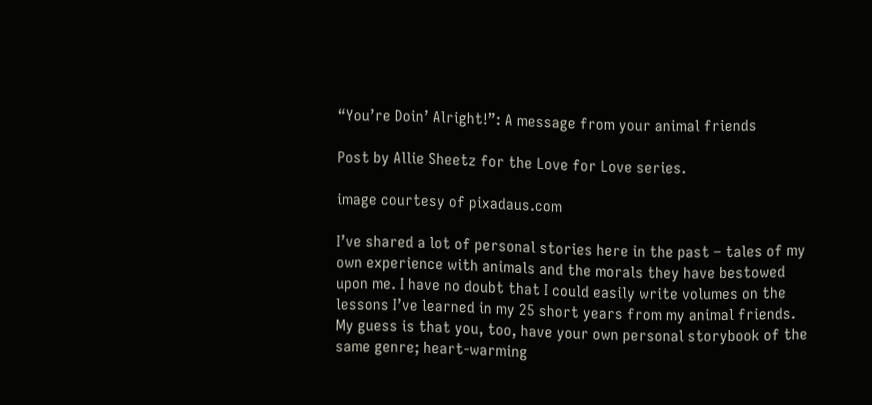“You’re Doin’ Alright!”: A message from your animal friends

Post by Allie Sheetz for the Love for Love series.

image courtesy of pixadaus.com

I’ve shared a lot of personal stories here in the past – tales of my own experience with animals and the morals they have bestowed upon me. I have no doubt that I could easily write volumes on the lessons I’ve learned in my 25 short years from my animal friends. My guess is that you, too, have your own personal storybook of the same genre; heart-warming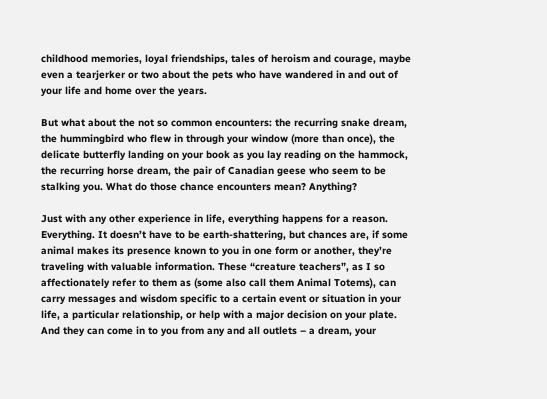childhood memories, loyal friendships, tales of heroism and courage, maybe even a tearjerker or two about the pets who have wandered in and out of your life and home over the years.

But what about the not so common encounters: the recurring snake dream, the hummingbird who flew in through your window (more than once), the delicate butterfly landing on your book as you lay reading on the hammock, the recurring horse dream, the pair of Canadian geese who seem to be stalking you. What do those chance encounters mean? Anything?

Just with any other experience in life, everything happens for a reason. Everything. It doesn’t have to be earth-shattering, but chances are, if some animal makes its presence known to you in one form or another, they’re traveling with valuable information. These “creature teachers”, as I so affectionately refer to them as (some also call them Animal Totems), can carry messages and wisdom specific to a certain event or situation in your life, a particular relationship, or help with a major decision on your plate. And they can come in to you from any and all outlets – a dream, your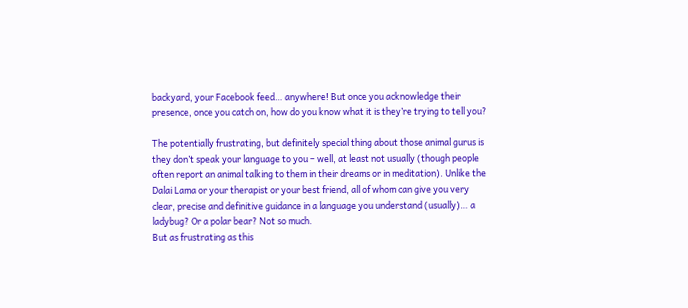backyard, your Facebook feed… anywhere! But once you acknowledge their presence, once you catch on, how do you know what it is they’re trying to tell you?

The potentially frustrating, but definitely special thing about those animal gurus is they don’t speak your language to you – well, at least not usually (though people often report an animal talking to them in their dreams or in meditation). Unlike the Dalai Lama or your therapist or your best friend, all of whom can give you very clear, precise and definitive guidance in a language you understand (usually)… a ladybug? Or a polar bear? Not so much.
But as frustrating as this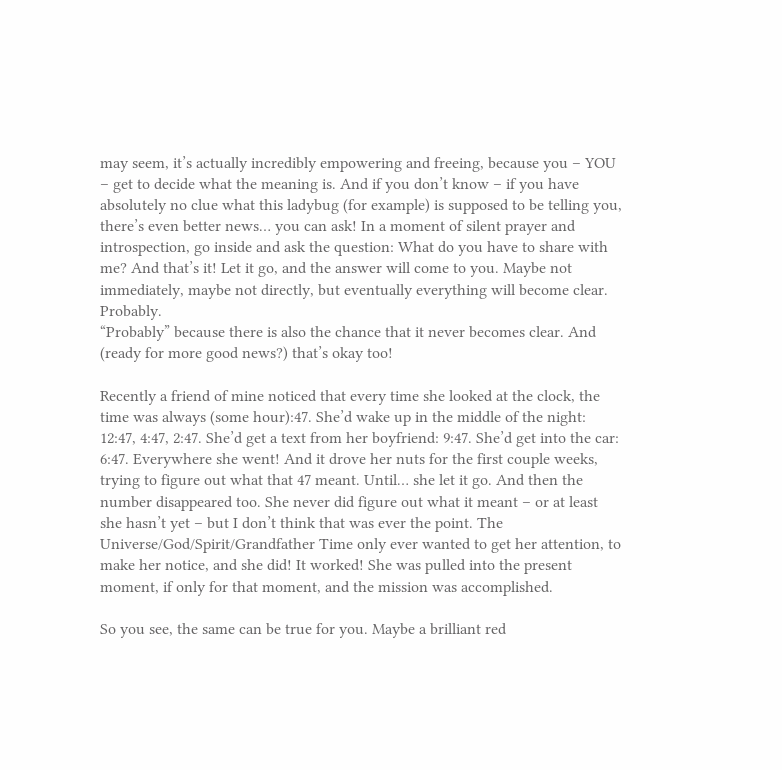may seem, it’s actually incredibly empowering and freeing, because you – YOU – get to decide what the meaning is. And if you don’t know – if you have absolutely no clue what this ladybug (for example) is supposed to be telling you, there’s even better news… you can ask! In a moment of silent prayer and introspection, go inside and ask the question: What do you have to share with me? And that’s it! Let it go, and the answer will come to you. Maybe not immediately, maybe not directly, but eventually everything will become clear. Probably.
“Probably” because there is also the chance that it never becomes clear. And (ready for more good news?) that’s okay too!

Recently a friend of mine noticed that every time she looked at the clock, the time was always (some hour):47. She’d wake up in the middle of the night: 12:47, 4:47, 2:47. She’d get a text from her boyfriend: 9:47. She’d get into the car: 6:47. Everywhere she went! And it drove her nuts for the first couple weeks, trying to figure out what that 47 meant. Until… she let it go. And then the number disappeared too. She never did figure out what it meant – or at least she hasn’t yet – but I don’t think that was ever the point. The Universe/God/Spirit/Grandfather Time only ever wanted to get her attention, to make her notice, and she did! It worked! She was pulled into the present moment, if only for that moment, and the mission was accomplished.

So you see, the same can be true for you. Maybe a brilliant red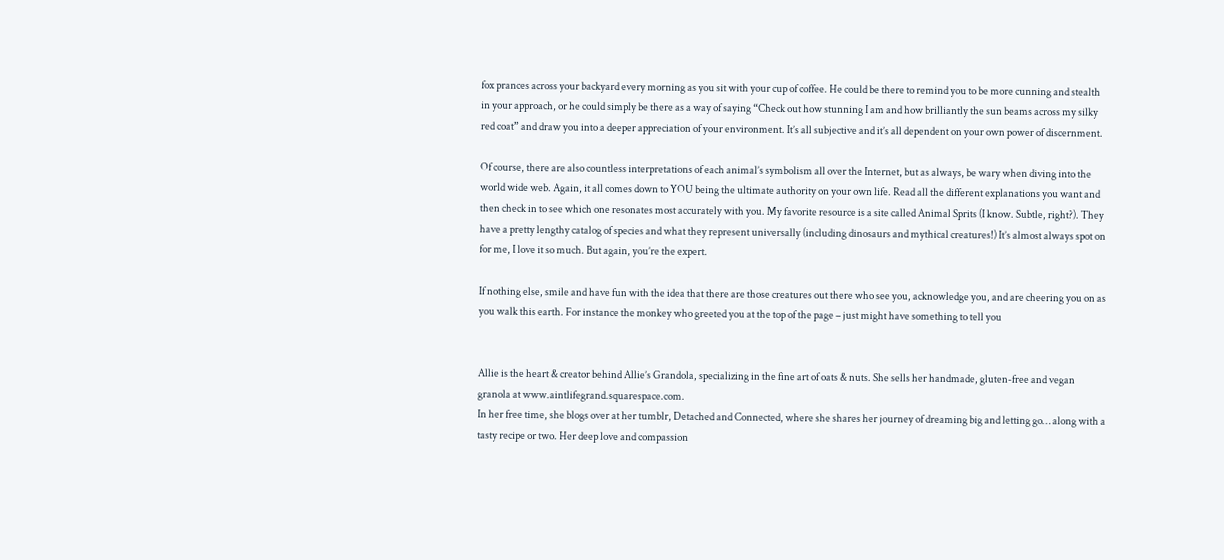fox prances across your backyard every morning as you sit with your cup of coffee. He could be there to remind you to be more cunning and stealth in your approach, or he could simply be there as a way of saying “Check out how stunning I am and how brilliantly the sun beams across my silky red coat” and draw you into a deeper appreciation of your environment. It’s all subjective and it’s all dependent on your own power of discernment.

Of course, there are also countless interpretations of each animal’s symbolism all over the Internet, but as always, be wary when diving into the world wide web. Again, it all comes down to YOU being the ultimate authority on your own life. Read all the different explanations you want and then check in to see which one resonates most accurately with you. My favorite resource is a site called Animal Sprits (I know. Subtle, right?). They have a pretty lengthy catalog of species and what they represent universally (including dinosaurs and mythical creatures!) It’s almost always spot on for me, I love it so much. But again, you’re the expert.

If nothing else, smile and have fun with the idea that there are those creatures out there who see you, acknowledge you, and are cheering you on as you walk this earth. For instance the monkey who greeted you at the top of the page – just might have something to tell you


Allie is the heart & creator behind Allie’s Grandola, specializing in the fine art of oats & nuts. She sells her handmade, gluten-free and vegan granola at www.aintlifegrand.squarespace.com.
In her free time, she blogs over at her tumblr, Detached and Connected, where she shares her journey of dreaming big and letting go… along with a tasty recipe or two. Her deep love and compassion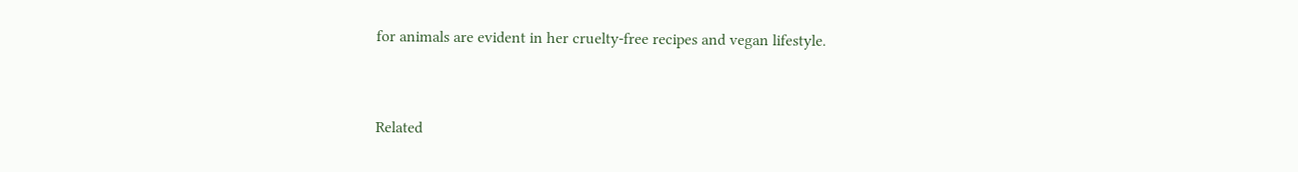for animals are evident in her cruelty-free recipes and vegan lifestyle.


Related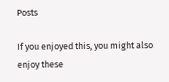Posts

If you enjoyed this, you might also enjoy these